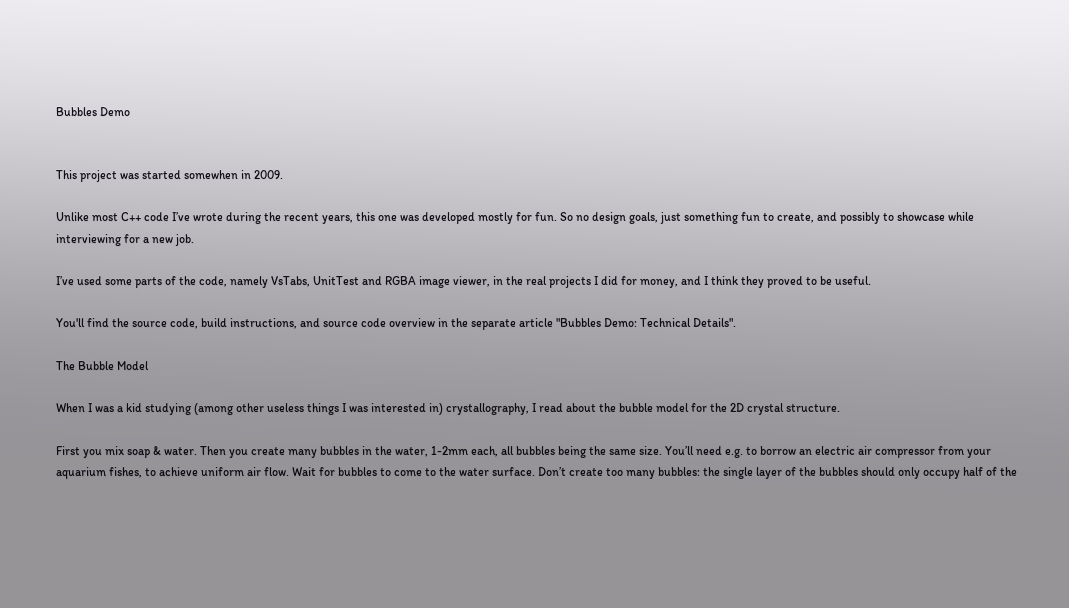Bubbles Demo


This project was started somewhen in 2009.

Unlike most C++ code I’ve wrote during the recent years, this one was developed mostly for fun. So no design goals, just something fun to create, and possibly to showcase while interviewing for a new job.

I’ve used some parts of the code, namely VsTabs, UnitTest and RGBA image viewer, in the real projects I did for money, and I think they proved to be useful.

You'll find the source code, build instructions, and source code overview in the separate article "Bubbles Demo: Technical Details".

The Bubble Model

When I was a kid studying (among other useless things I was interested in) crystallography, I read about the bubble model for the 2D crystal structure.

First you mix soap & water. Then you create many bubbles in the water, 1-2mm each, all bubbles being the same size. You’ll need e.g. to borrow an electric air compressor from your aquarium fishes, to achieve uniform air flow. Wait for bubbles to come to the water surface. Don’t create too many bubbles: the single layer of the bubbles should only occupy half of the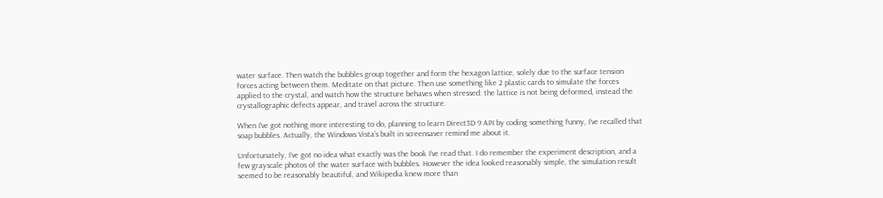water surface. Then watch the bubbles group together and form the hexagon lattice, solely due to the surface tension forces acting between them. Meditate on that picture. Then use something like 2 plastic cards to simulate the forces applied to the crystal, and watch how the structure behaves when stressed: the lattice is not being deformed, instead the crystallographic defects appear, and travel across the structure.

When I’ve got nothing more interesting to do, planning to learn Direct3D 9 API by coding something funny, I’ve recalled that soap bubbles. Actually, the Windows Vista’s built in screensaver remind me about it.

Unfortunately, I’ve got no idea what exactly was the book I’ve read that. I do remember the experiment description, and a few grayscale photos of the water surface with bubbles. However the idea looked reasonably simple, the simulation result seemed to be reasonably beautiful, and Wikipedia knew more than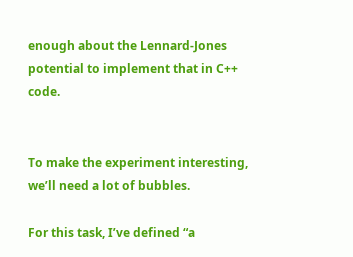enough about the Lennard-Jones potential to implement that in C++ code.


To make the experiment interesting, we’ll need a lot of bubbles.

For this task, I’ve defined “a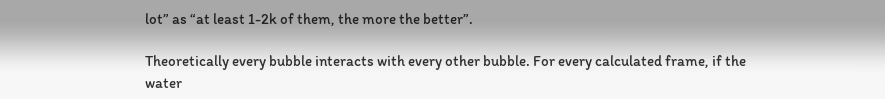lot” as “at least 1-2k of them, the more the better”.

Theoretically every bubble interacts with every other bubble. For every calculated frame, if the water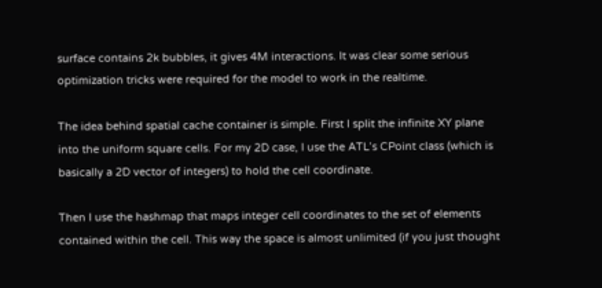surface contains 2k bubbles, it gives 4M interactions. It was clear some serious optimization tricks were required for the model to work in the realtime.

The idea behind spatial cache container is simple. First I split the infinite XY plane into the uniform square cells. For my 2D case, I use the ATL’s CPoint class (which is basically a 2D vector of integers) to hold the cell coordinate.

Then I use the hashmap that maps integer cell coordinates to the set of elements contained within the cell. This way the space is almost unlimited (if you just thought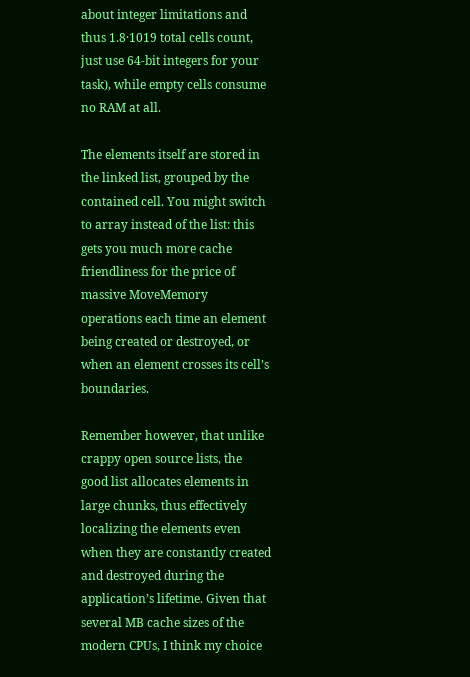about integer limitations and thus 1.8·1019 total cells count, just use 64-bit integers for your task), while empty cells consume no RAM at all.

The elements itself are stored in the linked list, grouped by the contained cell. You might switch to array instead of the list: this gets you much more cache friendliness for the price of massive MoveMemory operations each time an element being created or destroyed, or when an element crosses its cell’s boundaries.

Remember however, that unlike crappy open source lists, the good list allocates elements in large chunks, thus effectively localizing the elements even when they are constantly created and destroyed during the application’s lifetime. Given that several MB cache sizes of the modern CPUs, I think my choice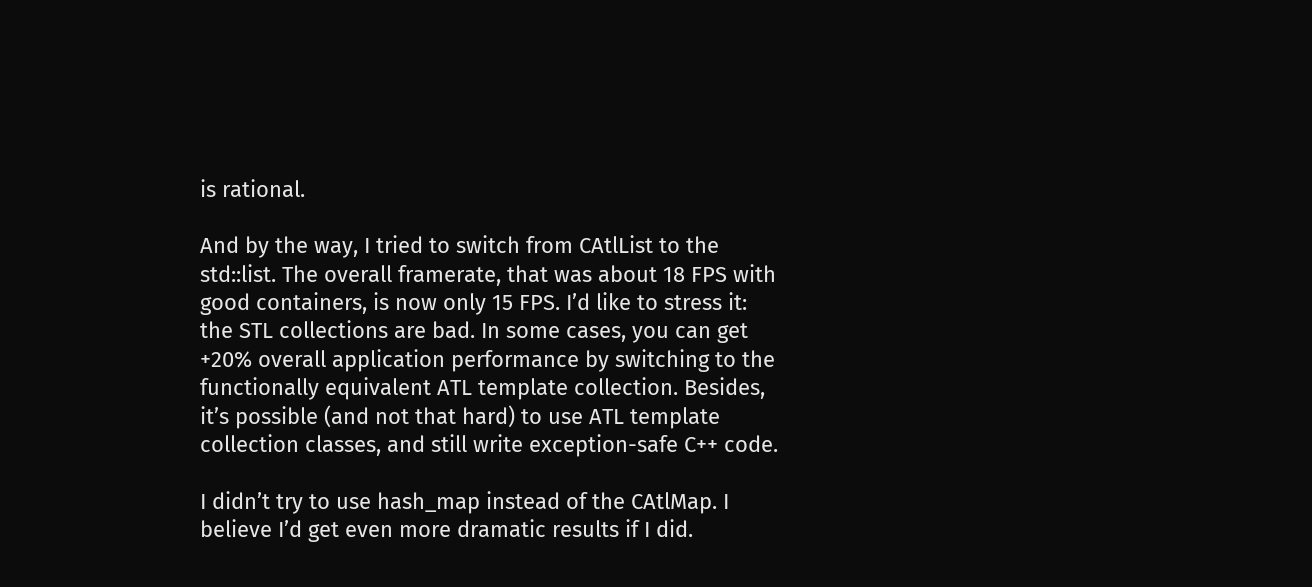is rational.

And by the way, I tried to switch from CAtlList to the std::list. The overall framerate, that was about 18 FPS with good containers, is now only 15 FPS. I’d like to stress it: the STL collections are bad. In some cases, you can get +20% overall application performance by switching to the functionally equivalent ATL template collection. Besides, it’s possible (and not that hard) to use ATL template collection classes, and still write exception-safe C++ code.

I didn’t try to use hash_map instead of the CAtlMap. I believe I’d get even more dramatic results if I did.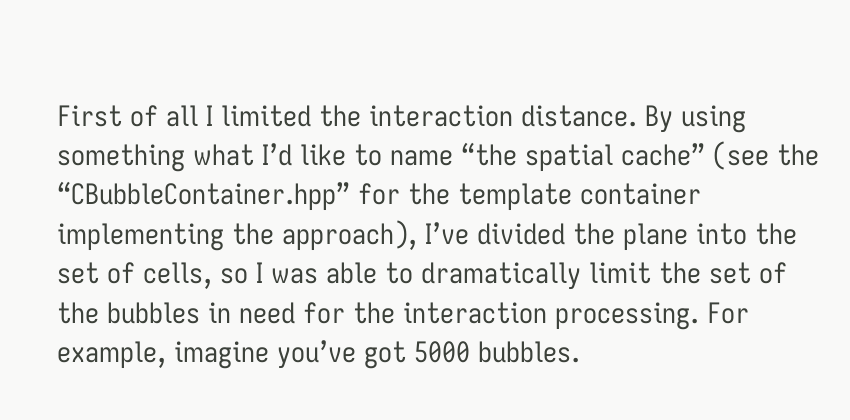First of all I limited the interaction distance. By using something what I’d like to name “the spatial cache” (see the “CBubbleContainer.hpp” for the template container implementing the approach), I’ve divided the plane into the set of cells, so I was able to dramatically limit the set of the bubbles in need for the interaction processing. For example, imagine you’ve got 5000 bubbles.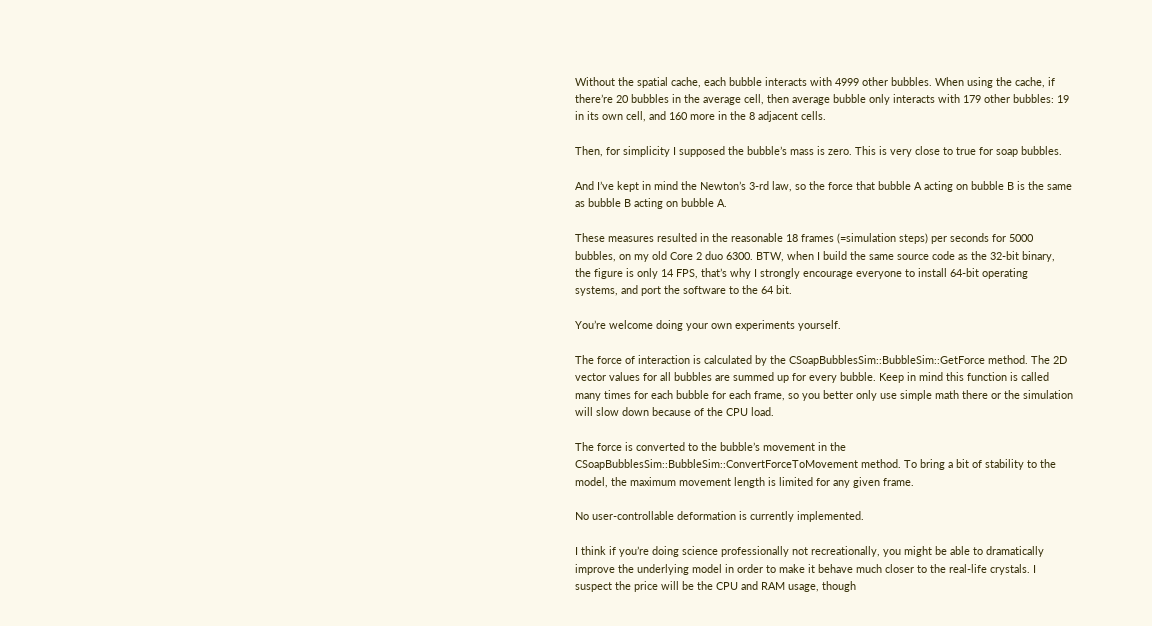Without the spatial cache, each bubble interacts with 4999 other bubbles. When using the cache, if there’re 20 bubbles in the average cell, then average bubble only interacts with 179 other bubbles: 19 in its own cell, and 160 more in the 8 adjacent cells.

Then, for simplicity I supposed the bubble’s mass is zero. This is very close to true for soap bubbles.

And I’ve kept in mind the Newton’s 3-rd law, so the force that bubble A acting on bubble B is the same as bubble B acting on bubble A.

These measures resulted in the reasonable 18 frames (=simulation steps) per seconds for 5000 bubbles, on my old Core 2 duo 6300. BTW, when I build the same source code as the 32-bit binary, the figure is only 14 FPS, that’s why I strongly encourage everyone to install 64-bit operating systems, and port the software to the 64 bit.

You’re welcome doing your own experiments yourself.

The force of interaction is calculated by the CSoapBubblesSim::BubbleSim::GetForce method. The 2D vector values for all bubbles are summed up for every bubble. Keep in mind this function is called many times for each bubble for each frame, so you better only use simple math there or the simulation will slow down because of the CPU load.

The force is converted to the bubble’s movement in the CSoapBubblesSim::BubbleSim::ConvertForceToMovement method. To bring a bit of stability to the model, the maximum movement length is limited for any given frame.

No user-controllable deformation is currently implemented.

I think if you’re doing science professionally not recreationally, you might be able to dramatically improve the underlying model in order to make it behave much closer to the real-life crystals. I suspect the price will be the CPU and RAM usage, though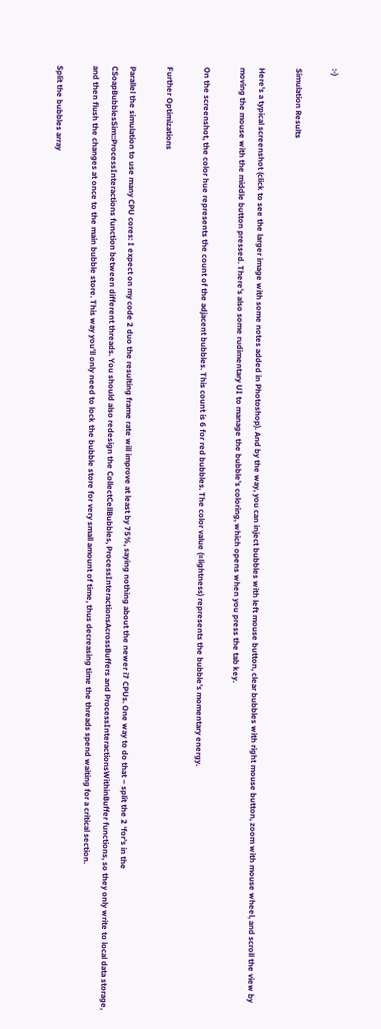:-)

Simulation Results

Here's a typical screenshot (click to see the larger image with some notes added in Photoshop). And by the way, you can inject bubbles with left mouse button, clear bubbles with right mouse button, zoom with mouse wheel, and scroll the view by moving the mouse with the middle button pressed. There’s also some rudimentary UI to manage the bubble’s coloring, which opens when you press the tab key.

On the screenshot, the color hue represents the count of the adjacent bubbles. This count is 6 for red bubbles. The color value (=lightness) represents the bubble’s momentary energy.

Further Optimizations

Parallel the simulation to use many CPU cores: I expect on my code 2 duo the resulting frame rate will improve at least by 75%, saying nothing about the newer i7 CPUs. One way to do that – split the 2 ‘for’s in the CSoapBubblesSim::ProcessInteractions function between different threads. You should also redesign the CollectCellBubbles, ProcessInteractionsAcrossBuffers and ProcessInteractionsWithinBuffer functions, so they only write to local data storage, and then flush the changes at once to the main bubble store. This way you’ll only need to lock the bubble store for very small amount of time, thus decreasing time the threads spend waiting for a critical section.

Split the bubbles array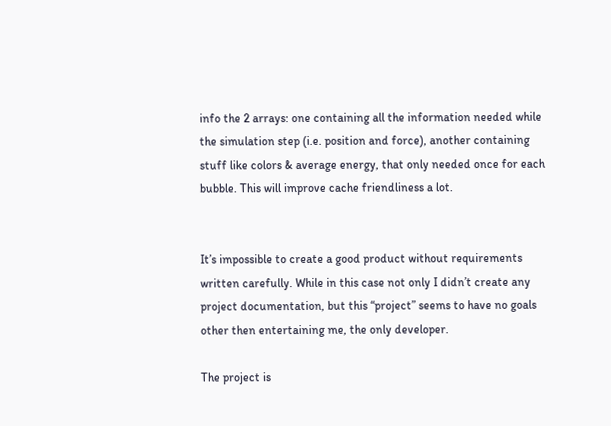info the 2 arrays: one containing all the information needed while the simulation step (i.e. position and force), another containing stuff like colors & average energy, that only needed once for each bubble. This will improve cache friendliness a lot.


It’s impossible to create a good product without requirements written carefully. While in this case not only I didn’t create any project documentation, but this “project” seems to have no goals other then entertaining me, the only developer.

The project is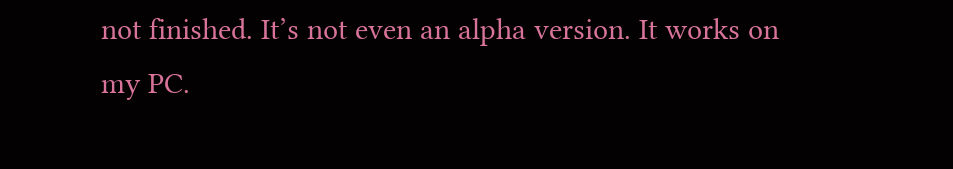not finished. It’s not even an alpha version. It works on my PC.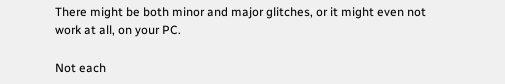There might be both minor and major glitches, or it might even not work at all, on your PC.

Not each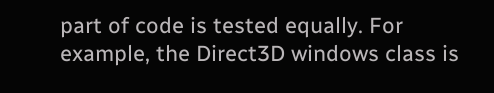part of code is tested equally. For example, the Direct3D windows class is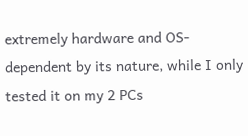extremely hardware and OS-dependent by its nature, while I only tested it on my 2 PCs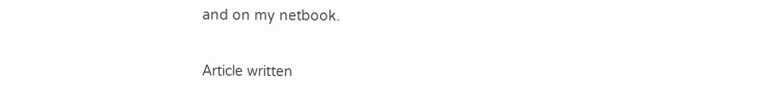and on my netbook.

Article written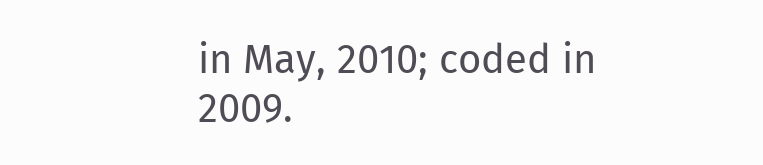in May, 2010; coded in 2009.